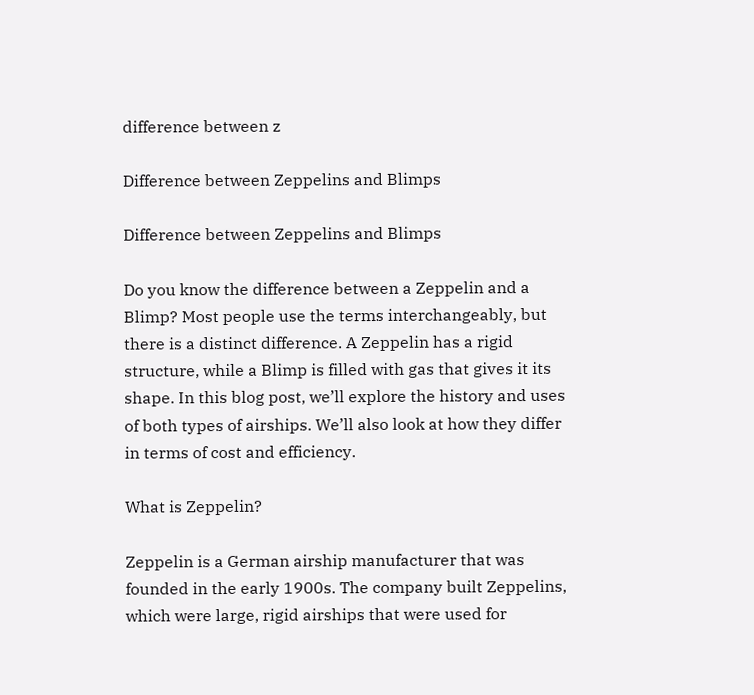difference between z

Difference between Zeppelins and Blimps

Difference between Zeppelins and Blimps

Do you know the difference between a Zeppelin and a Blimp? Most people use the terms interchangeably, but there is a distinct difference. A Zeppelin has a rigid structure, while a Blimp is filled with gas that gives it its shape. In this blog post, we’ll explore the history and uses of both types of airships. We’ll also look at how they differ in terms of cost and efficiency.

What is Zeppelin?

Zeppelin is a German airship manufacturer that was founded in the early 1900s. The company built Zeppelins, which were large, rigid airships that were used for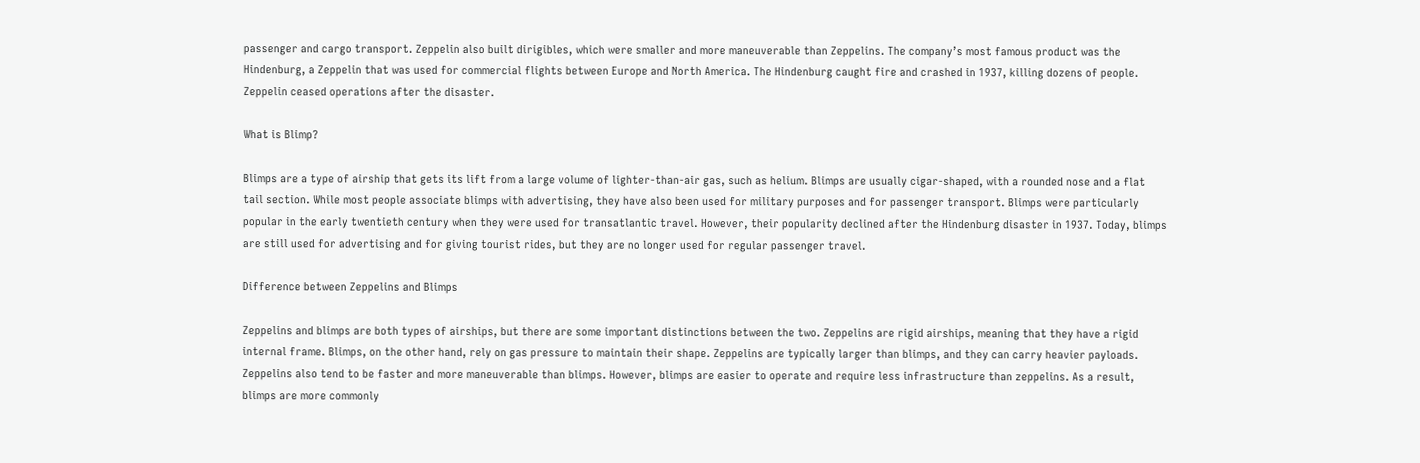passenger and cargo transport. Zeppelin also built dirigibles, which were smaller and more maneuverable than Zeppelins. The company’s most famous product was the Hindenburg, a Zeppelin that was used for commercial flights between Europe and North America. The Hindenburg caught fire and crashed in 1937, killing dozens of people. Zeppelin ceased operations after the disaster.

What is Blimp?

Blimps are a type of airship that gets its lift from a large volume of lighter-than-air gas, such as helium. Blimps are usually cigar-shaped, with a rounded nose and a flat tail section. While most people associate blimps with advertising, they have also been used for military purposes and for passenger transport. Blimps were particularly popular in the early twentieth century when they were used for transatlantic travel. However, their popularity declined after the Hindenburg disaster in 1937. Today, blimps are still used for advertising and for giving tourist rides, but they are no longer used for regular passenger travel.

Difference between Zeppelins and Blimps

Zeppelins and blimps are both types of airships, but there are some important distinctions between the two. Zeppelins are rigid airships, meaning that they have a rigid internal frame. Blimps, on the other hand, rely on gas pressure to maintain their shape. Zeppelins are typically larger than blimps, and they can carry heavier payloads. Zeppelins also tend to be faster and more maneuverable than blimps. However, blimps are easier to operate and require less infrastructure than zeppelins. As a result, blimps are more commonly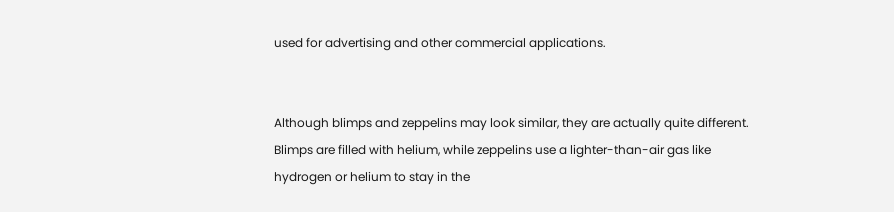used for advertising and other commercial applications.


Although blimps and zeppelins may look similar, they are actually quite different. Blimps are filled with helium, while zeppelins use a lighter-than-air gas like hydrogen or helium to stay in the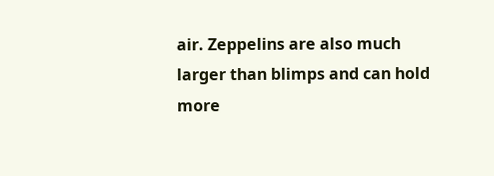air. Zeppelins are also much larger than blimps and can hold more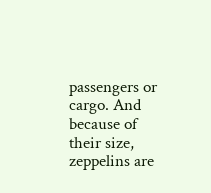passengers or cargo. And because of their size, zeppelins are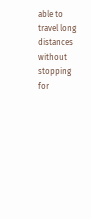able to travel long distances without stopping for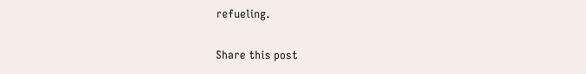refueling.

Share this post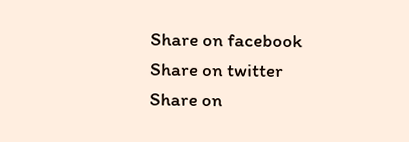Share on facebook
Share on twitter
Share on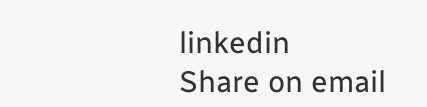linkedin
Share on email